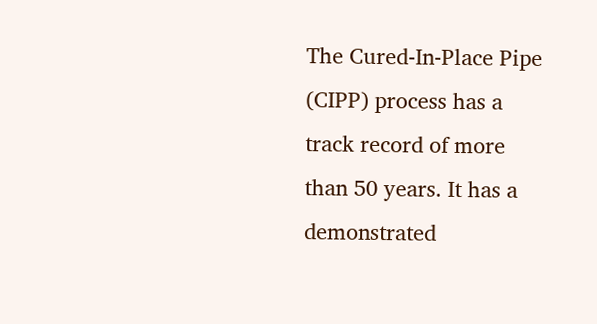The Cured-In-Place Pipe (CIPP) process has a track record of more than 50 years. It has a demonstrated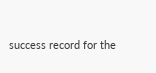success record for the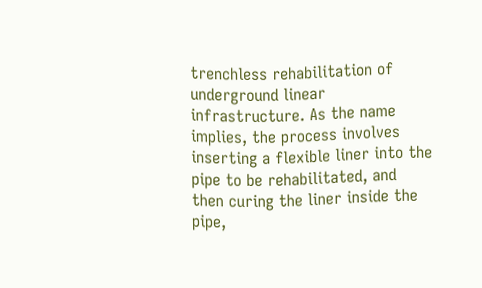trenchless rehabilitation of underground linear infrastructure. As the name implies, the process involves inserting a flexible liner into the pipe to be rehabilitated, and then curing the liner inside the pipe,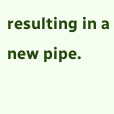resulting in a new pipe.